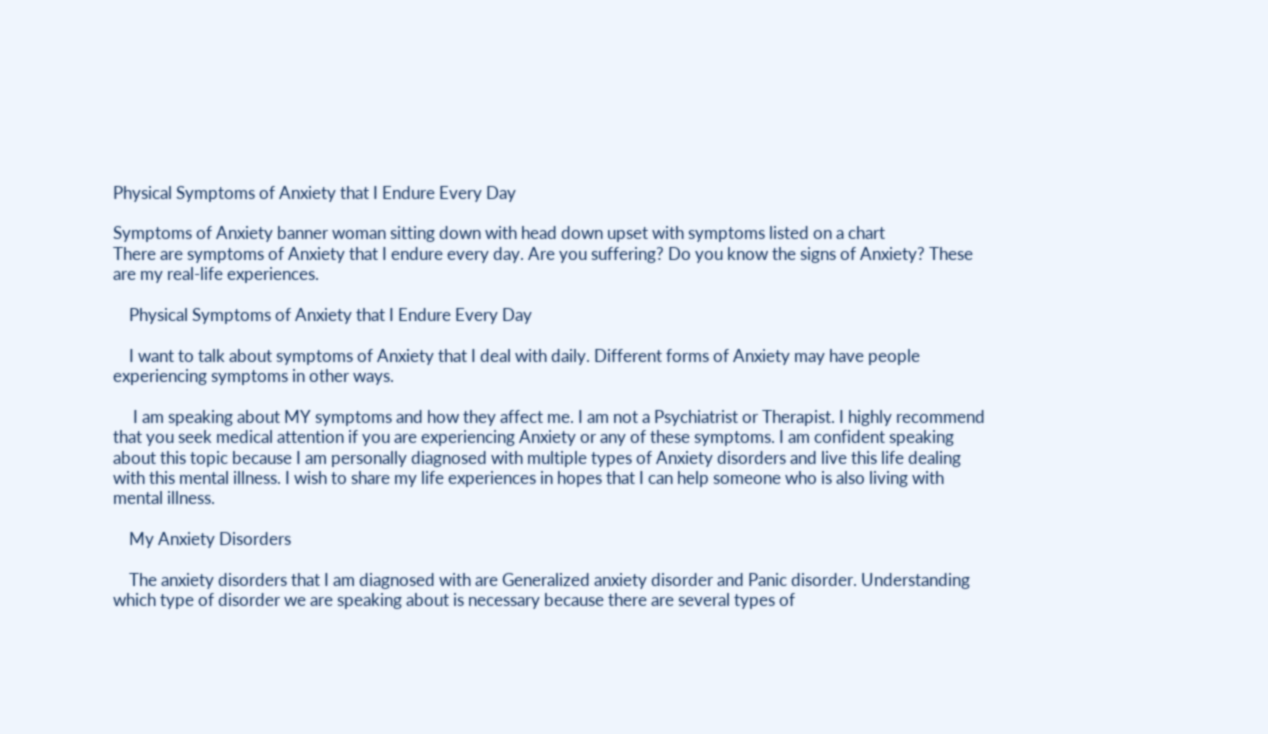Physical Symptoms of Anxiety that I Endure Every Day

Symptoms of Anxiety banner woman sitting down with head down upset with symptoms listed on a chart
There are symptoms of Anxiety that I endure every day. Are you suffering? Do you know the signs of Anxiety? These are my real-life experiences.

    Physical Symptoms of Anxiety that I Endure Every Day

    I want to talk about symptoms of Anxiety that I deal with daily. Different forms of Anxiety may have people experiencing symptoms in other ways.

     I am speaking about MY symptoms and how they affect me. I am not a Psychiatrist or Therapist. I highly recommend that you seek medical attention if you are experiencing Anxiety or any of these symptoms. I am confident speaking about this topic because I am personally diagnosed with multiple types of Anxiety disorders and live this life dealing with this mental illness. I wish to share my life experiences in hopes that I can help someone who is also living with mental illness.

    My Anxiety Disorders

    The anxiety disorders that I am diagnosed with are Generalized anxiety disorder and Panic disorder. Understanding which type of disorder we are speaking about is necessary because there are several types of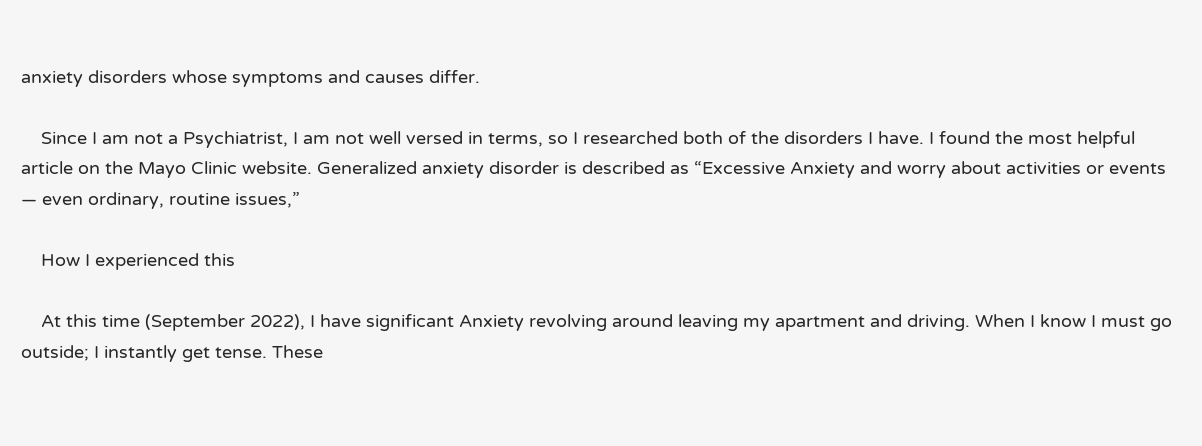anxiety disorders whose symptoms and causes differ.

    Since I am not a Psychiatrist, I am not well versed in terms, so I researched both of the disorders I have. I found the most helpful article on the Mayo Clinic website. Generalized anxiety disorder is described as “Excessive Anxiety and worry about activities or events — even ordinary, routine issues,”

    How I experienced this

    At this time (September 2022), I have significant Anxiety revolving around leaving my apartment and driving. When I know I must go outside; I instantly get tense. These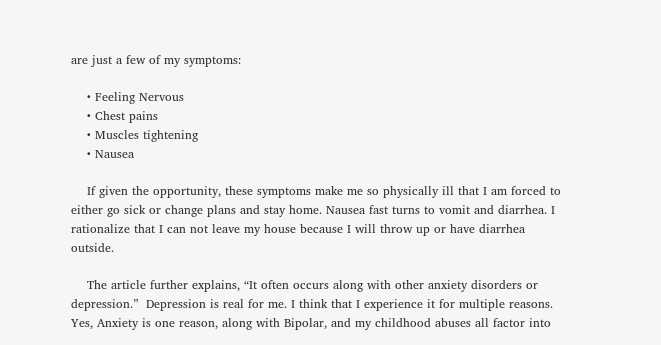are just a few of my symptoms:

    • Feeling Nervous
    • Chest pains
    • Muscles tightening
    • Nausea

    If given the opportunity, these symptoms make me so physically ill that I am forced to either go sick or change plans and stay home. Nausea fast turns to vomit and diarrhea. I rationalize that I can not leave my house because I will throw up or have diarrhea outside.

    The article further explains, “It often occurs along with other anxiety disorders or depression.”  Depression is real for me. I think that I experience it for multiple reasons. Yes, Anxiety is one reason, along with Bipolar, and my childhood abuses all factor into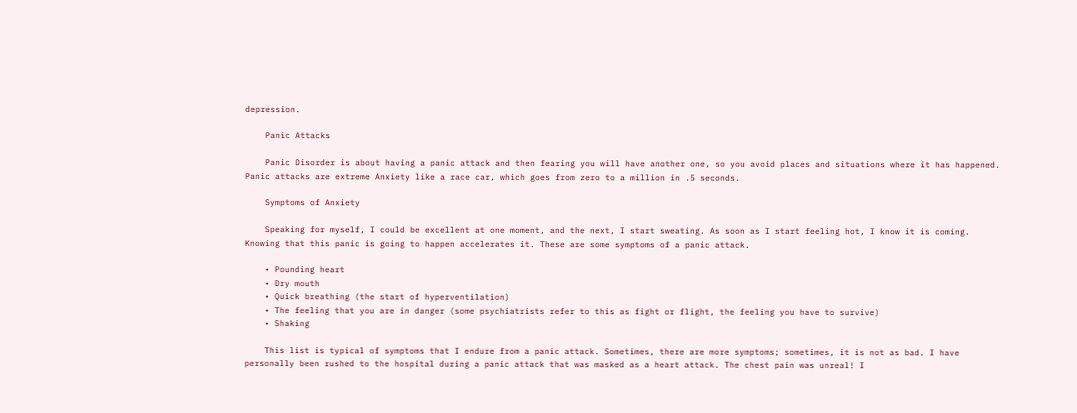depression.

    Panic Attacks

    Panic Disorder is about having a panic attack and then fearing you will have another one, so you avoid places and situations where it has happened. Panic attacks are extreme Anxiety like a race car, which goes from zero to a million in .5 seconds.

    Symptoms of Anxiety

    Speaking for myself, I could be excellent at one moment, and the next, I start sweating. As soon as I start feeling hot, I know it is coming. Knowing that this panic is going to happen accelerates it. These are some symptoms of a panic attack.

    • Pounding heart
    • Dry mouth
    • Quick breathing (the start of hyperventilation)
    • The feeling that you are in danger (some psychiatrists refer to this as fight or flight, the feeling you have to survive)
    • Shaking

    This list is typical of symptoms that I endure from a panic attack. Sometimes, there are more symptoms; sometimes, it is not as bad. I have personally been rushed to the hospital during a panic attack that was masked as a heart attack. The chest pain was unreal! I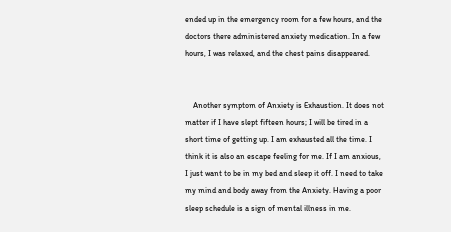ended up in the emergency room for a few hours, and the doctors there administered anxiety medication. In a few hours, I was relaxed, and the chest pains disappeared.


    Another symptom of Anxiety is Exhaustion. It does not matter if I have slept fifteen hours; I will be tired in a short time of getting up. I am exhausted all the time. I think it is also an escape feeling for me. If I am anxious, I just want to be in my bed and sleep it off. I need to take my mind and body away from the Anxiety. Having a poor sleep schedule is a sign of mental illness in me.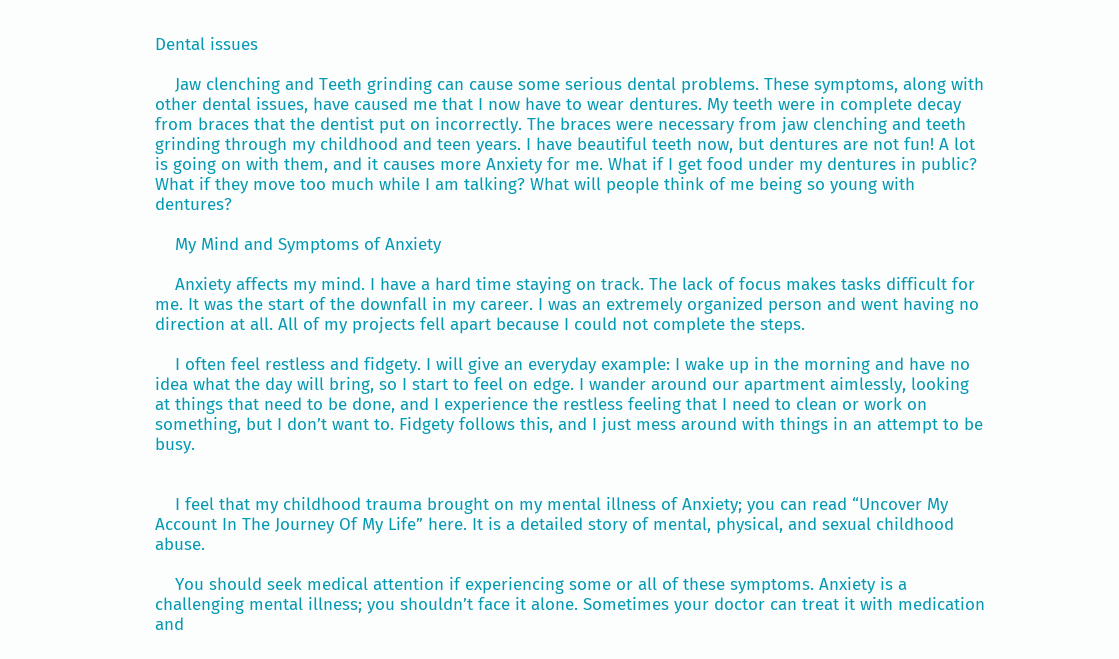Dental issues

    Jaw clenching and Teeth grinding can cause some serious dental problems. These symptoms, along with other dental issues, have caused me that I now have to wear dentures. My teeth were in complete decay from braces that the dentist put on incorrectly. The braces were necessary from jaw clenching and teeth grinding through my childhood and teen years. I have beautiful teeth now, but dentures are not fun! A lot is going on with them, and it causes more Anxiety for me. What if I get food under my dentures in public? What if they move too much while I am talking? What will people think of me being so young with dentures?

    My Mind and Symptoms of Anxiety

    Anxiety affects my mind. I have a hard time staying on track. The lack of focus makes tasks difficult for me. It was the start of the downfall in my career. I was an extremely organized person and went having no direction at all. All of my projects fell apart because I could not complete the steps.

    I often feel restless and fidgety. I will give an everyday example: I wake up in the morning and have no idea what the day will bring, so I start to feel on edge. I wander around our apartment aimlessly, looking at things that need to be done, and I experience the restless feeling that I need to clean or work on something, but I don’t want to. Fidgety follows this, and I just mess around with things in an attempt to be busy.


    I feel that my childhood trauma brought on my mental illness of Anxiety; you can read “Uncover My Account In The Journey Of My Life” here. It is a detailed story of mental, physical, and sexual childhood abuse.

    You should seek medical attention if experiencing some or all of these symptoms. Anxiety is a challenging mental illness; you shouldn’t face it alone. Sometimes your doctor can treat it with medication and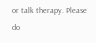or talk therapy. Please do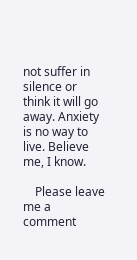not suffer in silence or think it will go away. Anxiety is no way to live. Believe me, I know.

    Please leave me a comment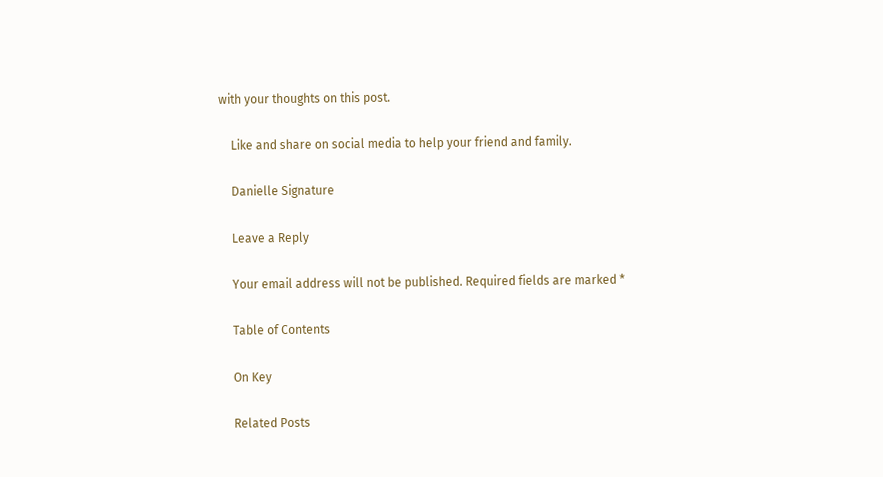with your thoughts on this post.

    Like and share on social media to help your friend and family.

    Danielle Signature

    Leave a Reply

    Your email address will not be published. Required fields are marked *

    Table of Contents

    On Key

    Related Posts